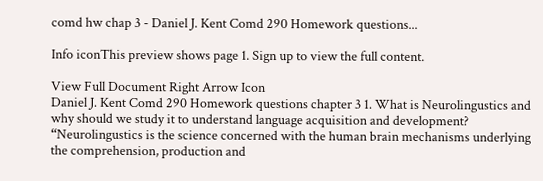comd hw chap 3 - Daniel J. Kent Comd 290 Homework questions...

Info iconThis preview shows page 1. Sign up to view the full content.

View Full Document Right Arrow Icon
Daniel J. Kent Comd 290 Homework questions chapter 3 1. What is Neurolingustics and why should we study it to understand language acquisition and development? “Neurolingustics is the science concerned with the human brain mechanisms underlying the comprehension, production and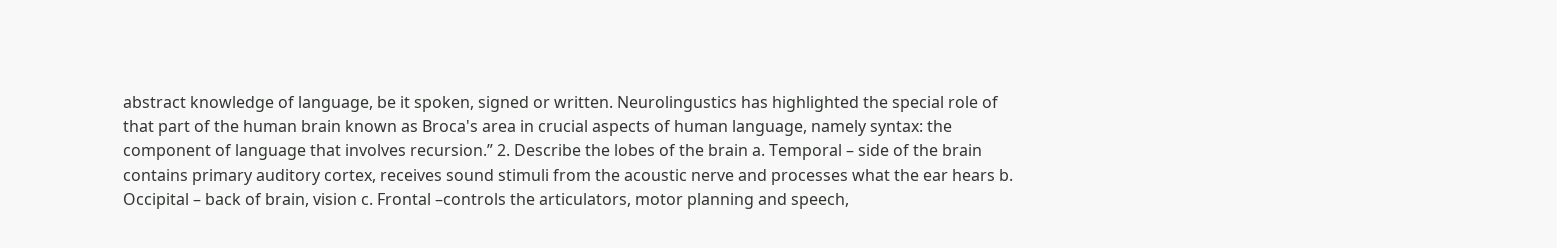abstract knowledge of language, be it spoken, signed or written. Neurolingustics has highlighted the special role of that part of the human brain known as Broca's area in crucial aspects of human language, namely syntax: the component of language that involves recursion.” 2. Describe the lobes of the brain a. Temporal – side of the brain contains primary auditory cortex, receives sound stimuli from the acoustic nerve and processes what the ear hears b. Occipital – back of brain, vision c. Frontal –controls the articulators, motor planning and speech,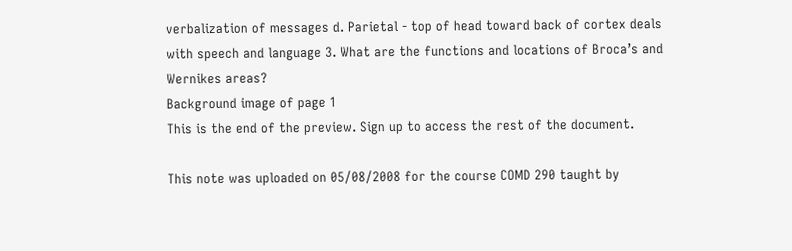verbalization of messages d. Parietal - top of head toward back of cortex deals with speech and language 3. What are the functions and locations of Broca’s and Wernikes areas?
Background image of page 1
This is the end of the preview. Sign up to access the rest of the document.

This note was uploaded on 05/08/2008 for the course COMD 290 taught by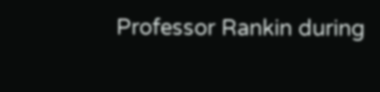Professor Rankin during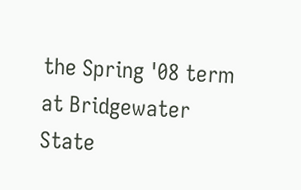the Spring '08 term at Bridgewater State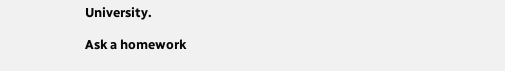University.

Ask a homework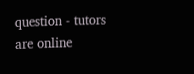question - tutors are online